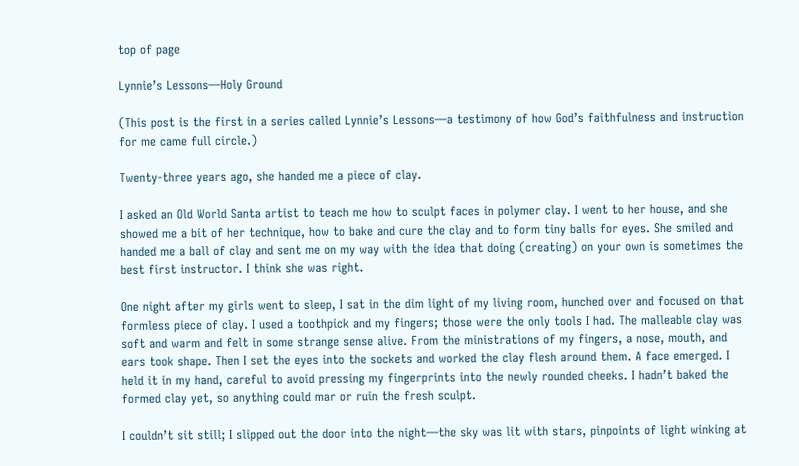top of page

Lynnie’s Lessons—Holy Ground

(This post is the first in a series called Lynnie’s Lessons—a testimony of how God’s faithfulness and instruction for me came full circle.)

Twenty-three years ago, she handed me a piece of clay.

I asked an Old World Santa artist to teach me how to sculpt faces in polymer clay. I went to her house, and she showed me a bit of her technique, how to bake and cure the clay and to form tiny balls for eyes. She smiled and handed me a ball of clay and sent me on my way with the idea that doing (creating) on your own is sometimes the best first instructor. I think she was right.

One night after my girls went to sleep, I sat in the dim light of my living room, hunched over and focused on that formless piece of clay. I used a toothpick and my fingers; those were the only tools I had. The malleable clay was soft and warm and felt in some strange sense alive. From the ministrations of my fingers, a nose, mouth, and ears took shape. Then I set the eyes into the sockets and worked the clay flesh around them. A face emerged. I held it in my hand, careful to avoid pressing my fingerprints into the newly rounded cheeks. I hadn’t baked the formed clay yet, so anything could mar or ruin the fresh sculpt.

I couldn’t sit still; I slipped out the door into the night—the sky was lit with stars, pinpoints of light winking at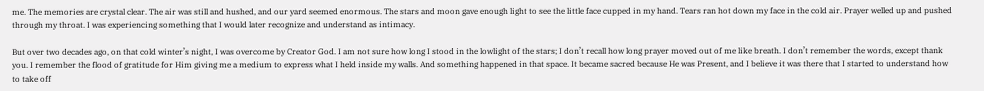me. The memories are crystal clear. The air was still and hushed, and our yard seemed enormous. The stars and moon gave enough light to see the little face cupped in my hand. Tears ran hot down my face in the cold air. Prayer welled up and pushed through my throat. I was experiencing something that I would later recognize and understand as intimacy.

But over two decades ago, on that cold winter’s night, I was overcome by Creator God. I am not sure how long I stood in the lowlight of the stars; I don’t recall how long prayer moved out of me like breath. I don’t remember the words, except thank you. I remember the flood of gratitude for Him giving me a medium to express what I held inside my walls. And something happened in that space. It became sacred because He was Present, and I believe it was there that I started to understand how to take off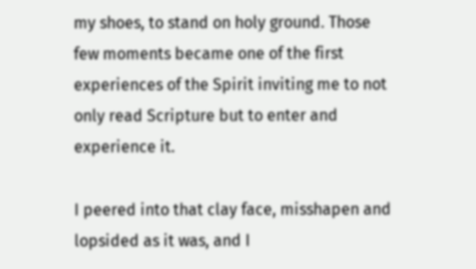my shoes, to stand on holy ground. Those few moments became one of the first experiences of the Spirit inviting me to not only read Scripture but to enter and experience it.

I peered into that clay face, misshapen and lopsided as it was, and I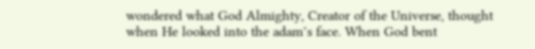wondered what God Almighty, Creator of the Universe, thought when He looked into the adam’s face. When God bent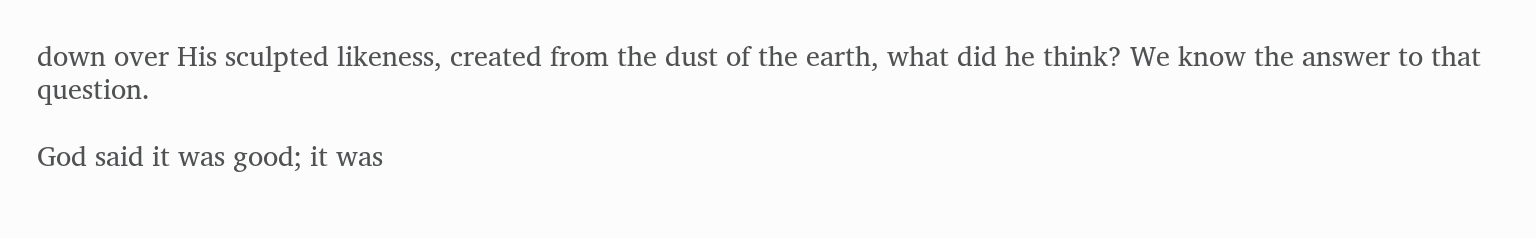down over His sculpted likeness, created from the dust of the earth, what did he think? We know the answer to that question.

God said it was good; it was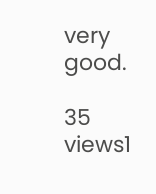very good.

35 views1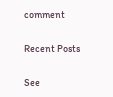comment

Recent Posts

See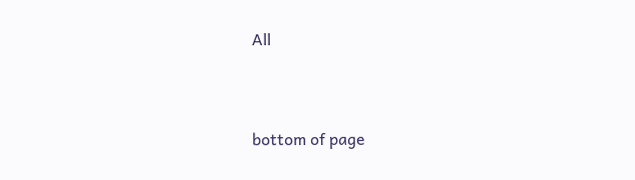All


bottom of page